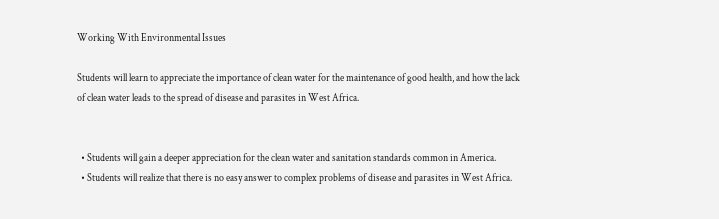Working With Environmental Issues

Students will learn to appreciate the importance of clean water for the maintenance of good health, and how the lack of clean water leads to the spread of disease and parasites in West Africa.


  • Students will gain a deeper appreciation for the clean water and sanitation standards common in America.
  • Students will realize that there is no easy answer to complex problems of disease and parasites in West Africa.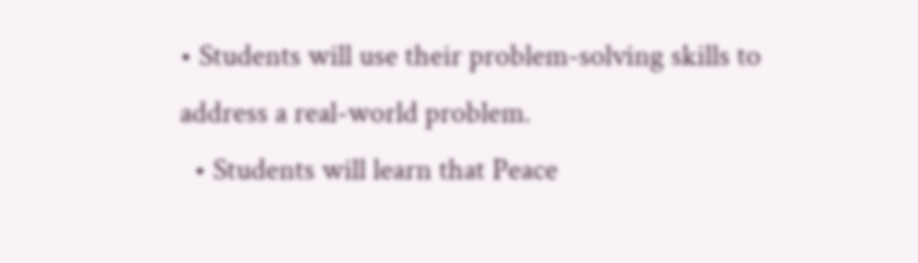• Students will use their problem-solving skills to address a real-world problem.
  • Students will learn that Peace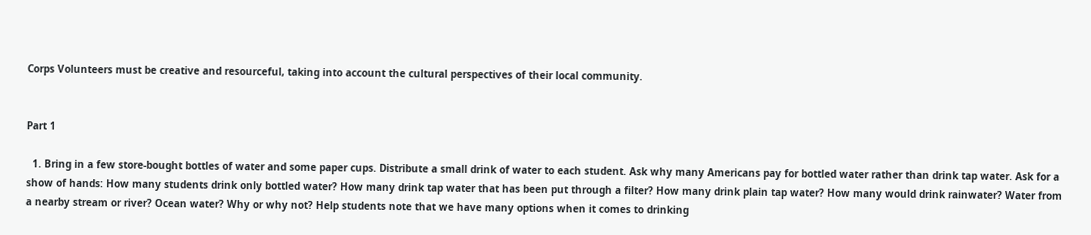Corps Volunteers must be creative and resourceful, taking into account the cultural perspectives of their local community.


Part 1

  1. Bring in a few store-bought bottles of water and some paper cups. Distribute a small drink of water to each student. Ask why many Americans pay for bottled water rather than drink tap water. Ask for a show of hands: How many students drink only bottled water? How many drink tap water that has been put through a filter? How many drink plain tap water? How many would drink rainwater? Water from a nearby stream or river? Ocean water? Why or why not? Help students note that we have many options when it comes to drinking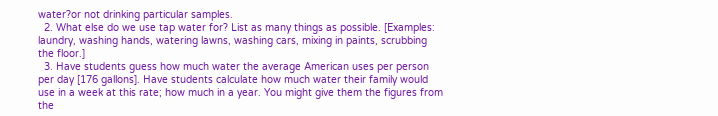water?or not drinking particular samples.
  2. What else do we use tap water for? List as many things as possible. [Examples: laundry, washing hands, watering lawns, washing cars, mixing in paints, scrubbing the floor.]
  3. Have students guess how much water the average American uses per person per day [176 gallons]. Have students calculate how much water their family would use in a week at this rate; how much in a year. You might give them the figures from the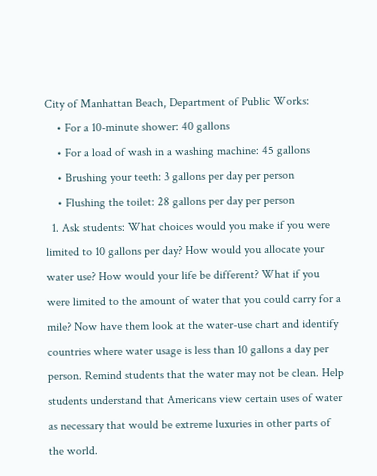City of Manhattan Beach, Department of Public Works:
    • For a 10-minute shower: 40 gallons
    • For a load of wash in a washing machine: 45 gallons
    • Brushing your teeth: 3 gallons per day per person
    • Flushing the toilet: 28 gallons per day per person
  1. Ask students: What choices would you make if you were limited to 10 gallons per day? How would you allocate your water use? How would your life be different? What if you were limited to the amount of water that you could carry for a mile? Now have them look at the water-use chart and identify countries where water usage is less than 10 gallons a day per person. Remind students that the water may not be clean. Help students understand that Americans view certain uses of water as necessary that would be extreme luxuries in other parts of the world.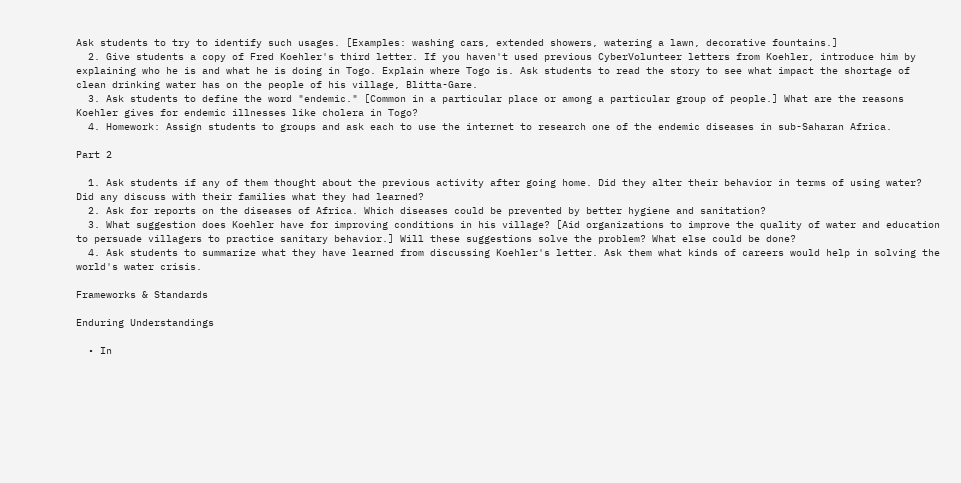Ask students to try to identify such usages. [Examples: washing cars, extended showers, watering a lawn, decorative fountains.]
  2. Give students a copy of Fred Koehler's third letter. If you haven't used previous CyberVolunteer letters from Koehler, introduce him by explaining who he is and what he is doing in Togo. Explain where Togo is. Ask students to read the story to see what impact the shortage of clean drinking water has on the people of his village, Blitta-Gare.
  3. Ask students to define the word "endemic." [Common in a particular place or among a particular group of people.] What are the reasons Koehler gives for endemic illnesses like cholera in Togo?
  4. Homework: Assign students to groups and ask each to use the internet to research one of the endemic diseases in sub-Saharan Africa.

Part 2

  1. Ask students if any of them thought about the previous activity after going home. Did they alter their behavior in terms of using water? Did any discuss with their families what they had learned?
  2. Ask for reports on the diseases of Africa. Which diseases could be prevented by better hygiene and sanitation?
  3. What suggestion does Koehler have for improving conditions in his village? [Aid organizations to improve the quality of water and education to persuade villagers to practice sanitary behavior.] Will these suggestions solve the problem? What else could be done?
  4. Ask students to summarize what they have learned from discussing Koehler's letter. Ask them what kinds of careers would help in solving the world's water crisis.

Frameworks & Standards

Enduring Understandings

  • In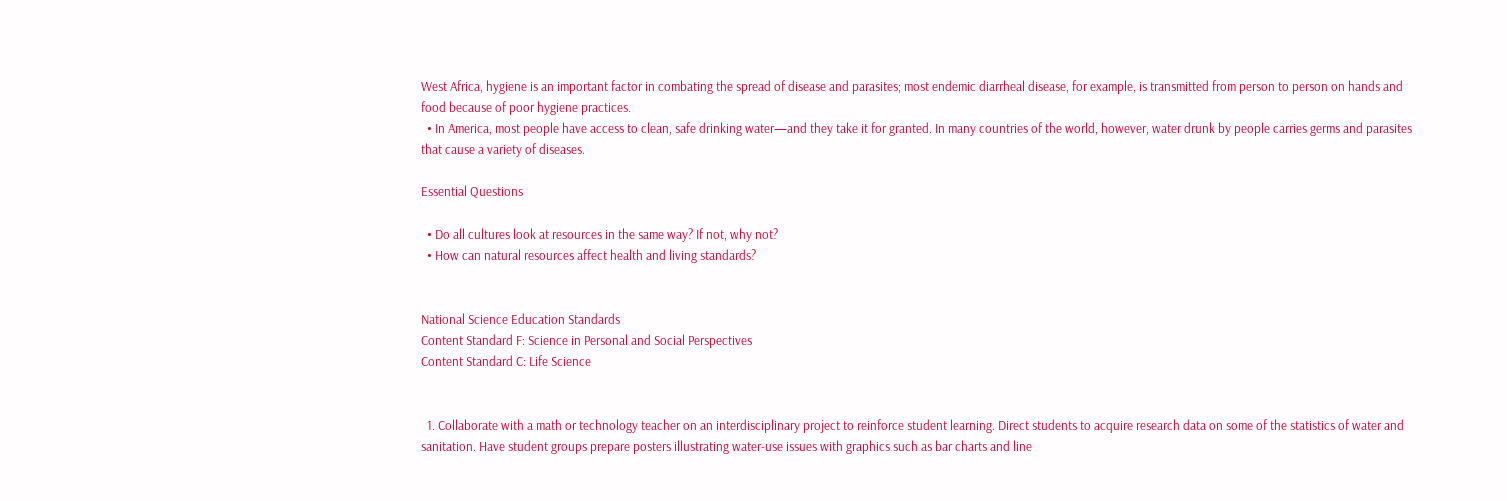West Africa, hygiene is an important factor in combating the spread of disease and parasites; most endemic diarrheal disease, for example, is transmitted from person to person on hands and food because of poor hygiene practices.
  • In America, most people have access to clean, safe drinking water—and they take it for granted. In many countries of the world, however, water drunk by people carries germs and parasites that cause a variety of diseases.

Essential Questions

  • Do all cultures look at resources in the same way? If not, why not?
  • How can natural resources affect health and living standards?


National Science Education Standards
Content Standard F: Science in Personal and Social Perspectives
Content Standard C: Life Science


  1. Collaborate with a math or technology teacher on an interdisciplinary project to reinforce student learning. Direct students to acquire research data on some of the statistics of water and sanitation. Have student groups prepare posters illustrating water-use issues with graphics such as bar charts and line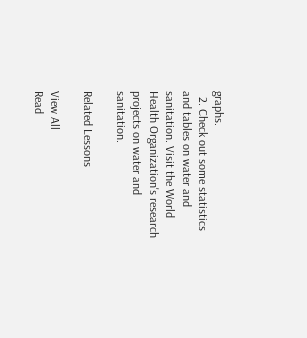graphs.
  2. Check out some statistics and tables on water and sanitation. Visit the World Health Organization's research projects on water and sanitation.

Related Lessons

View All
Read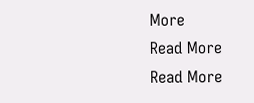More
Read More
Read More